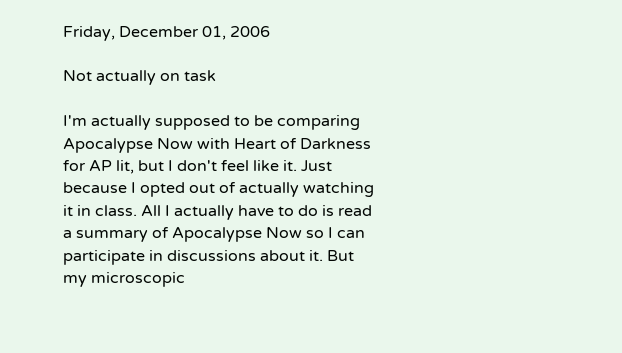Friday, December 01, 2006

Not actually on task

I'm actually supposed to be comparing Apocalypse Now with Heart of Darkness for AP lit, but I don't feel like it. Just because I opted out of actually watching it in class. All I actually have to do is read a summary of Apocalypse Now so I can participate in discussions about it. But my microscopic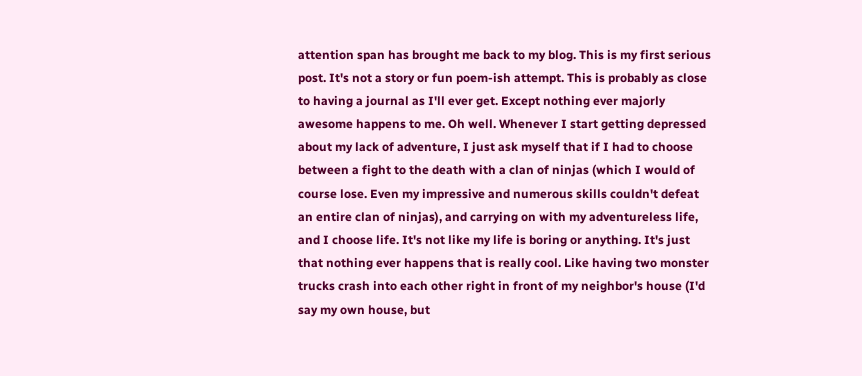attention span has brought me back to my blog. This is my first serious post. It's not a story or fun poem-ish attempt. This is probably as close to having a journal as I'll ever get. Except nothing ever majorly awesome happens to me. Oh well. Whenever I start getting depressed about my lack of adventure, I just ask myself that if I had to choose between a fight to the death with a clan of ninjas (which I would of course lose. Even my impressive and numerous skills couldn't defeat an entire clan of ninjas), and carrying on with my adventureless life, and I choose life. It's not like my life is boring or anything. It's just that nothing ever happens that is really cool. Like having two monster trucks crash into each other right in front of my neighbor's house (I'd say my own house, but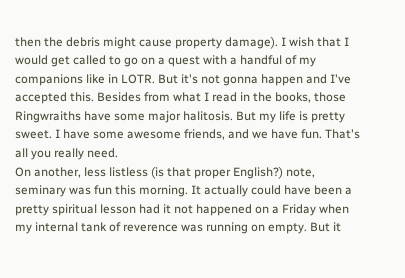then the debris might cause property damage). I wish that I would get called to go on a quest with a handful of my companions like in LOTR. But it's not gonna happen and I've accepted this. Besides from what I read in the books, those Ringwraiths have some major halitosis. But my life is pretty sweet. I have some awesome friends, and we have fun. That's all you really need.
On another, less listless (is that proper English?) note, seminary was fun this morning. It actually could have been a pretty spiritual lesson had it not happened on a Friday when my internal tank of reverence was running on empty. But it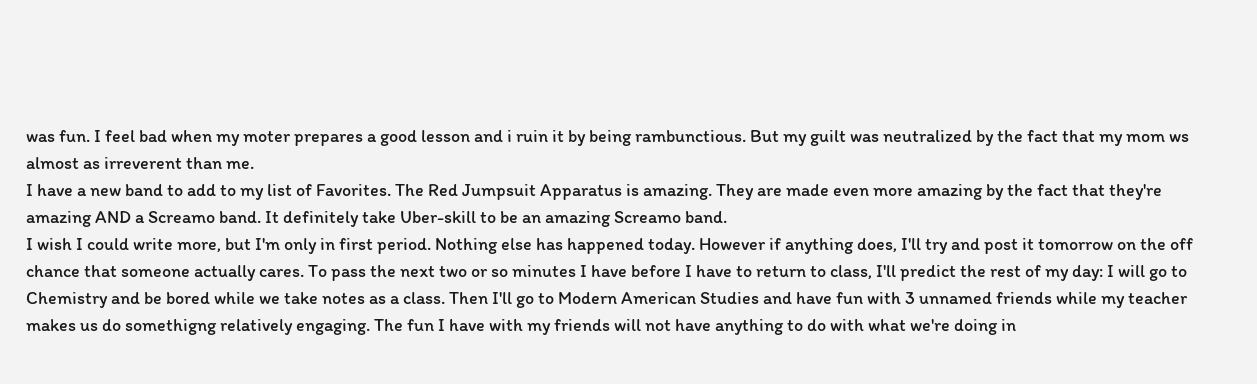was fun. I feel bad when my moter prepares a good lesson and i ruin it by being rambunctious. But my guilt was neutralized by the fact that my mom ws almost as irreverent than me.
I have a new band to add to my list of Favorites. The Red Jumpsuit Apparatus is amazing. They are made even more amazing by the fact that they're amazing AND a Screamo band. It definitely take Uber-skill to be an amazing Screamo band.
I wish I could write more, but I'm only in first period. Nothing else has happened today. However if anything does, I'll try and post it tomorrow on the off chance that someone actually cares. To pass the next two or so minutes I have before I have to return to class, I'll predict the rest of my day: I will go to Chemistry and be bored while we take notes as a class. Then I'll go to Modern American Studies and have fun with 3 unnamed friends while my teacher makes us do somethigng relatively engaging. The fun I have with my friends will not have anything to do with what we're doing in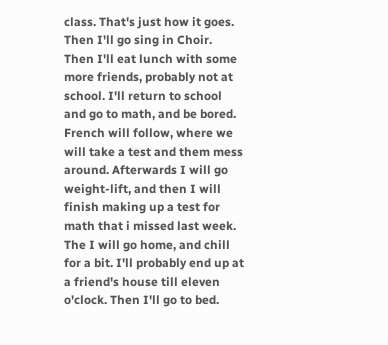class. That's just how it goes. Then I'll go sing in Choir. Then I'll eat lunch with some more friends, probably not at school. I'll return to school and go to math, and be bored. French will follow, where we will take a test and them mess around. Afterwards I will go weight-lift, and then I will finish making up a test for math that i missed last week. The I will go home, and chill for a bit. I'll probably end up at a friend's house till eleven o'clock. Then I'll go to bed.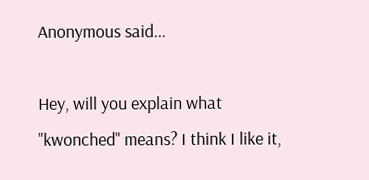Anonymous said...

Hey, will you explain what "kwonched" means? I think I like it,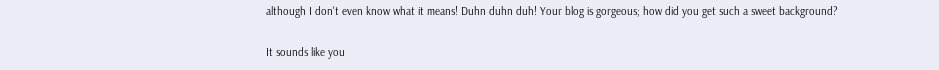although I don't even know what it means! Duhn duhn duh! Your blog is gorgeous; how did you get such a sweet background?

It sounds like you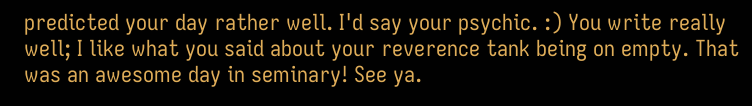predicted your day rather well. I'd say your psychic. :) You write really well; I like what you said about your reverence tank being on empty. That was an awesome day in seminary! See ya.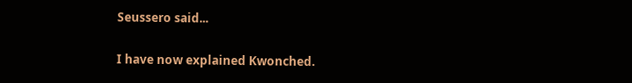Seussero said...

I have now explained Kwonched.